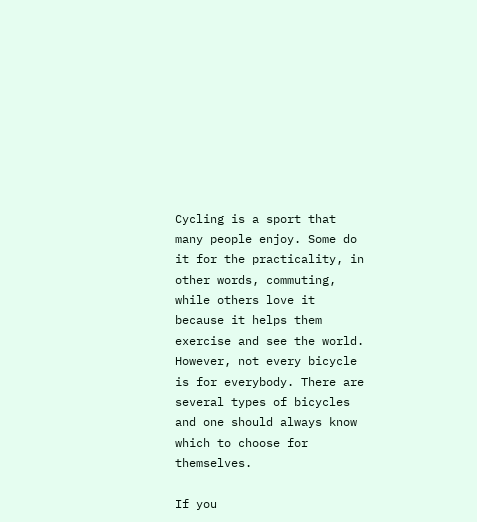Cycling is a sport that many people enjoy. Some do it for the practicality, in other words, commuting, while others love it because it helps them exercise and see the world. However, not every bicycle is for everybody. There are several types of bicycles and one should always know which to choose for themselves.

If you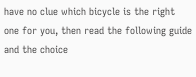have no clue which bicycle is the right one for you, then read the following guide and the choice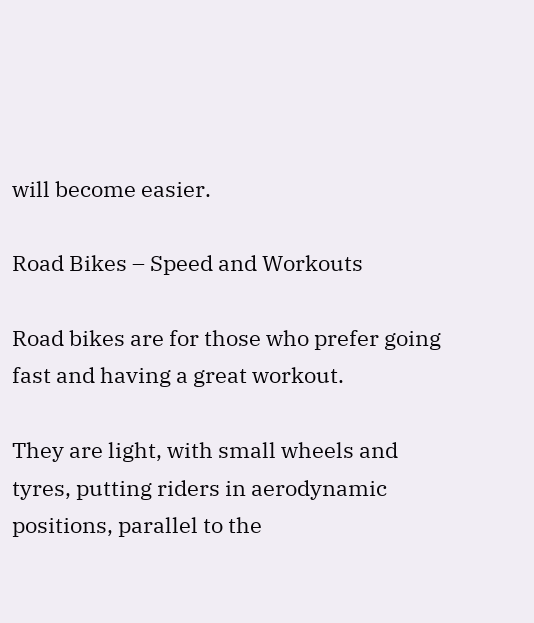will become easier.

Road Bikes – Speed and Workouts

Road bikes are for those who prefer going fast and having a great workout.

They are light, with small wheels and tyres, putting riders in aerodynamic positions, parallel to the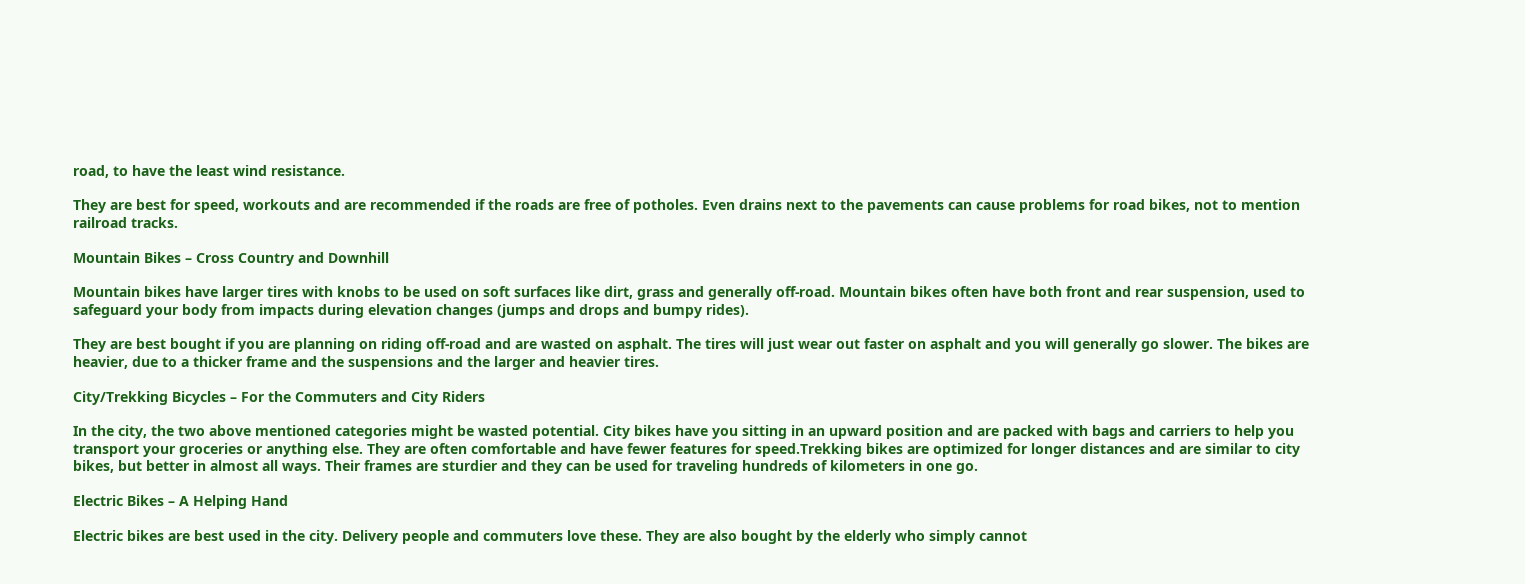road, to have the least wind resistance.

They are best for speed, workouts and are recommended if the roads are free of potholes. Even drains next to the pavements can cause problems for road bikes, not to mention railroad tracks.

Mountain Bikes – Cross Country and Downhill

Mountain bikes have larger tires with knobs to be used on soft surfaces like dirt, grass and generally off-road. Mountain bikes often have both front and rear suspension, used to safeguard your body from impacts during elevation changes (jumps and drops and bumpy rides).

They are best bought if you are planning on riding off-road and are wasted on asphalt. The tires will just wear out faster on asphalt and you will generally go slower. The bikes are heavier, due to a thicker frame and the suspensions and the larger and heavier tires.

City/Trekking Bicycles – For the Commuters and City Riders

In the city, the two above mentioned categories might be wasted potential. City bikes have you sitting in an upward position and are packed with bags and carriers to help you transport your groceries or anything else. They are often comfortable and have fewer features for speed.Trekking bikes are optimized for longer distances and are similar to city bikes, but better in almost all ways. Their frames are sturdier and they can be used for traveling hundreds of kilometers in one go.

Electric Bikes – A Helping Hand

Electric bikes are best used in the city. Delivery people and commuters love these. They are also bought by the elderly who simply cannot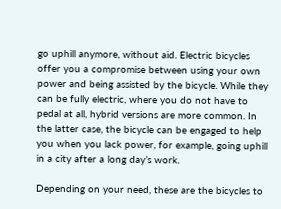go uphill anymore, without aid. Electric bicycles offer you a compromise between using your own power and being assisted by the bicycle. While they can be fully electric, where you do not have to pedal at all, hybrid versions are more common. In the latter case, the bicycle can be engaged to help you when you lack power, for example, going uphill in a city after a long day’s work.

Depending on your need, these are the bicycles to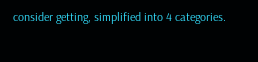consider getting, simplified into 4 categories.